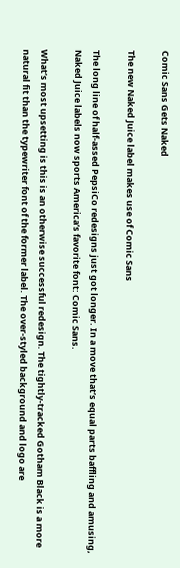Comic Sans Gets Naked

The new Naked Juice label makes use of Comic Sans

The long line of half-assed PepsiCo redesigns just got longer. In a move that’s equal parts baffling and amusing, Naked Juice labels now sports America’s favorite font: Comic Sans.

What’s most upsetting is this is an otherwise successful redesign. The tightly-tracked Gotham Black is a more natural fit than the typewriter font of the former label. The over-styled background and logo are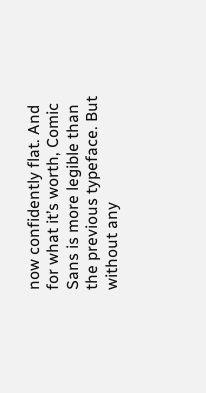now confidently flat. And for what it’s worth, Comic Sans is more legible than the previous typeface. But without any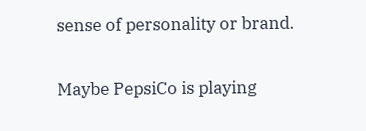sense of personality or brand.

Maybe PepsiCo is playing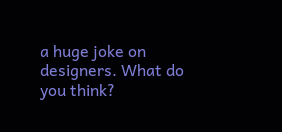a huge joke on designers. What do you think?